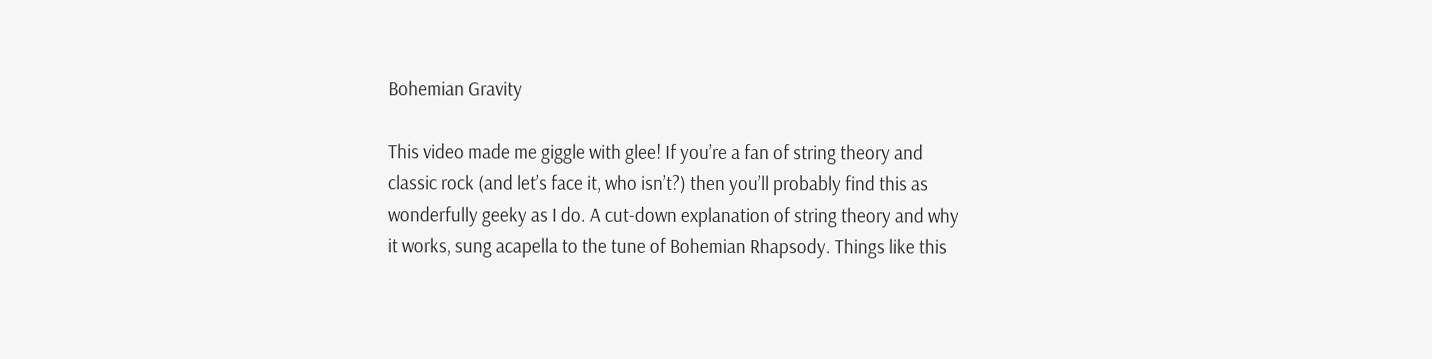Bohemian Gravity

This video made me giggle with glee! If you’re a fan of string theory and classic rock (and let’s face it, who isn’t?) then you’ll probably find this as wonderfully geeky as I do. A cut-down explanation of string theory and why it works, sung acapella to the tune of Bohemian Rhapsody. Things like this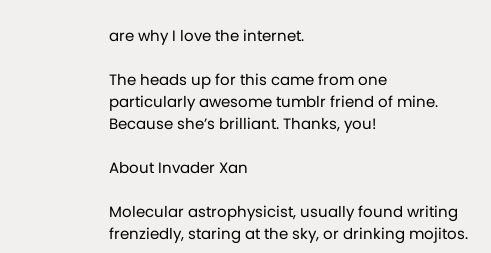are why I love the internet.

The heads up for this came from one particularly awesome tumblr friend of mine. Because she’s brilliant. Thanks, you!

About Invader Xan

Molecular astrophysicist, usually found writing frenziedly, staring at the sky, or drinking mojitos.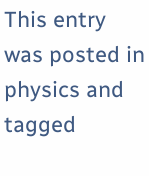This entry was posted in physics and tagged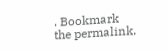. Bookmark the permalink.